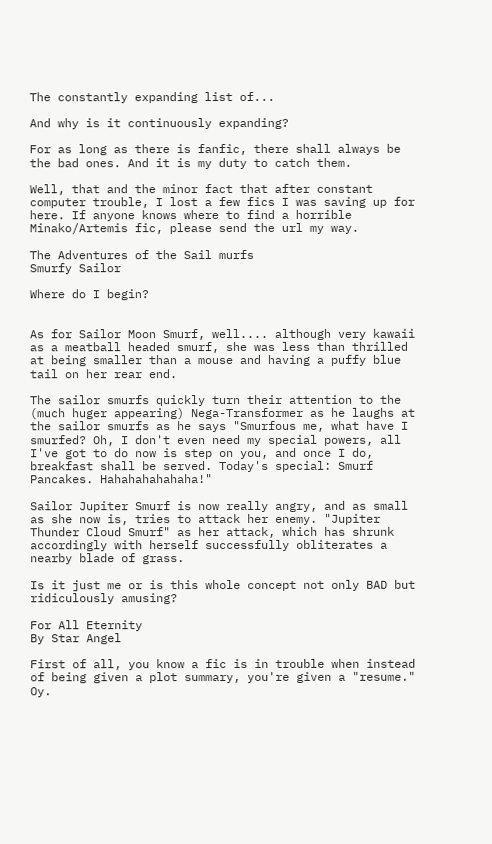The constantly expanding list of...

And why is it continuously expanding?

For as long as there is fanfic, there shall always be the bad ones. And it is my duty to catch them.

Well, that and the minor fact that after constant computer trouble, I lost a few fics I was saving up for here. If anyone knows where to find a horrible Minako/Artemis fic, please send the url my way.

The Adventures of the Sail murfs
Smurfy Sailor

Where do I begin?


As for Sailor Moon Smurf, well.... although very kawaii as a meatball headed smurf, she was less than thrilled at being smaller than a mouse and having a puffy blue tail on her rear end.

The sailor smurfs quickly turn their attention to the (much huger appearing) Nega-Transformer as he laughs at the sailor smurfs as he says "Smurfous me, what have I smurfed? Oh, I don't even need my special powers, all I've got to do now is step on you, and once I do, breakfast shall be served. Today's special: Smurf Pancakes. Hahahahahahaha!"

Sailor Jupiter Smurf is now really angry, and as small as she now is, tries to attack her enemy. "Jupiter Thunder Cloud Smurf" as her attack, which has shrunk accordingly with herself successfully obliterates a nearby blade of grass.

Is it just me or is this whole concept not only BAD but ridiculously amusing?

For All Eternity
By Star Angel

First of all, you know a fic is in trouble when instead of being given a plot summary, you're given a "resume." Oy.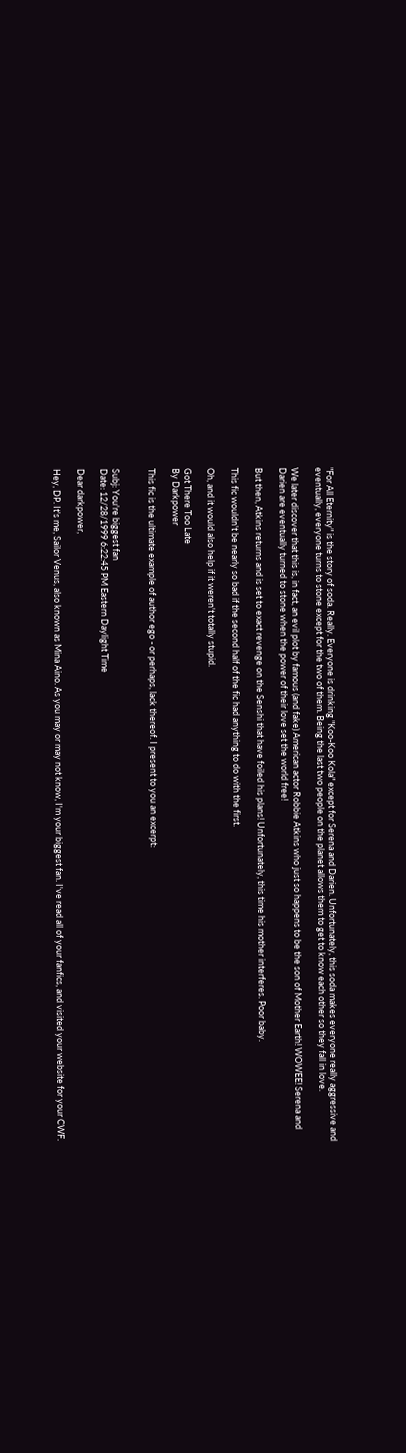"For All Eternity" is the story of soda. Really. Everyone is drinking "Koo-Koo Kola" except for Serena and Darien. Unfortunately, this soda makes everyone really aggressive and eventually, everyone turns to stone except for the two of them. Being the last two people on the planet allows them to get to know each other so they fall in love.

We later discover that this is, in fact, an evil plot by famous (and fake) American actor Robbie Atkins who just so happens to be the son of Mother Earth! WOWEE! Serena and Darien are eventually turned to stone when the power of their love set the world free!

But then, Atkins returns and is set to exact revenge on the Senshi that have foiled his plans! Unfortunately, this time his mother interferes. Poor baby.

This fic wouldn't be nearly so bad if the second half of the fic had anything to do with the first.

Oh, and it would also help if it weren't totally stupid.

Got There Too Late
By Darkpower

This fic is the ultimate example of author ego - or perhaps, lack thereof. I present to you an excerpt:


Subj: You're biggest fan
Date: 12/28/1999 6:22:45 PM Eastern Daylight Time

Dear darkpower,

Hey, DP. It's me, Sailor Venus, also known as Mina Aino. As you may or may not know, I'm your biggest fan. I've read all of your fanfics, and visited your website for your CWF.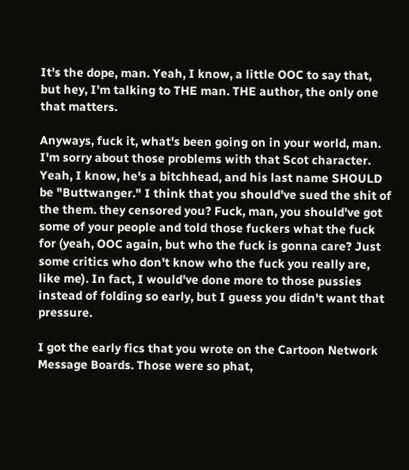It's the dope, man. Yeah, I know, a little OOC to say that, but hey, I'm talking to THE man. THE author, the only one that matters.

Anyways, fuck it, what's been going on in your world, man. I'm sorry about those problems with that Scot character. Yeah, I know, he's a bitchhead, and his last name SHOULD be "Buttwanger." I think that you should've sued the shit of the them. they censored you? Fuck, man, you should've got some of your people and told those fuckers what the fuck for (yeah, OOC again, but who the fuck is gonna care? Just some critics who don't know who the fuck you really are, like me). In fact, I would've done more to those pussies instead of folding so early, but I guess you didn't want that pressure.

I got the early fics that you wrote on the Cartoon Network Message Boards. Those were so phat,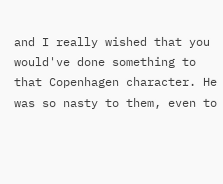and I really wished that you would've done something to that Copenhagen character. He was so nasty to them, even to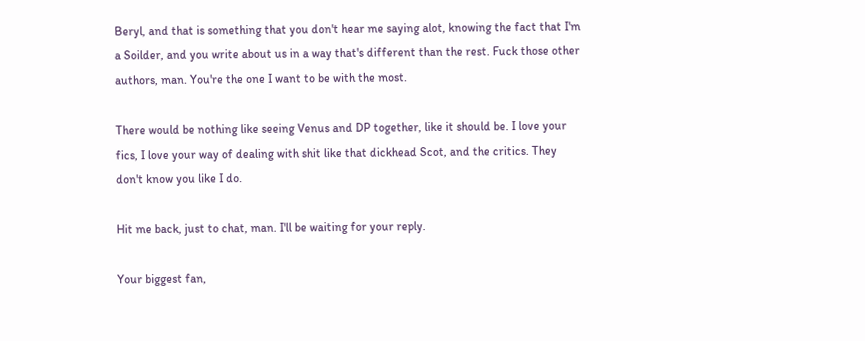Beryl, and that is something that you don't hear me saying alot, knowing the fact that I'm a Soilder, and you write about us in a way that's different than the rest. Fuck those other authors, man. You're the one I want to be with the most.

There would be nothing like seeing Venus and DP together, like it should be. I love your fics, I love your way of dealing with shit like that dickhead Scot, and the critics. They don't know you like I do.

Hit me back, just to chat, man. I'll be waiting for your reply.

Your biggest fan,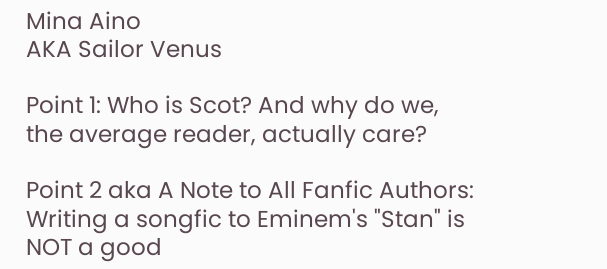Mina Aino
AKA Sailor Venus

Point 1: Who is Scot? And why do we, the average reader, actually care?

Point 2 aka A Note to All Fanfic Authors: Writing a songfic to Eminem's "Stan" is NOT a good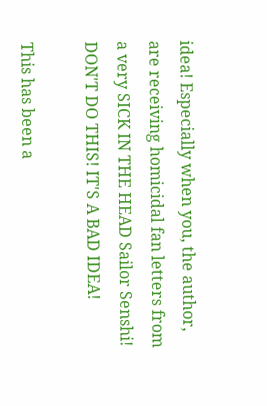idea! Especially when you, the author, are receiving homicidal fan letters from a very SICK IN THE HEAD Sailor Senshi! DON'T DO THIS! IT'S A BAD IDEA!

This has been a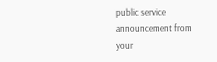public service announcement from your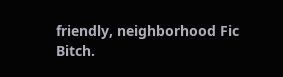friendly, neighborhood Fic Bitch.